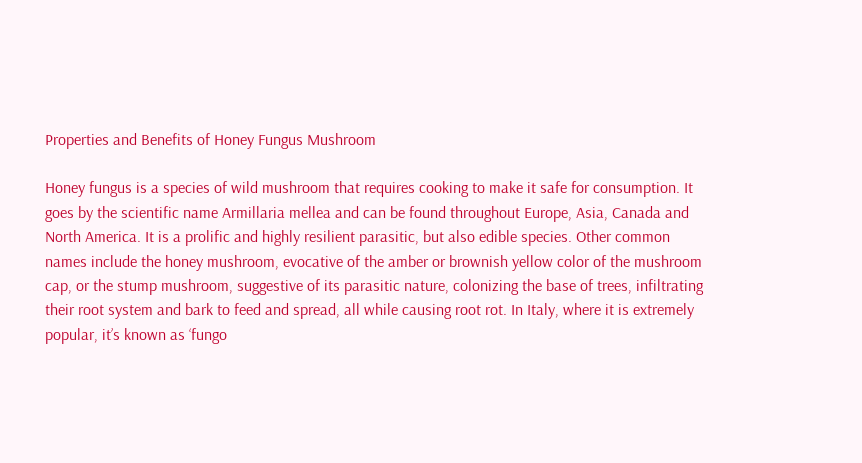Properties and Benefits of Honey Fungus Mushroom

Honey fungus is a species of wild mushroom that requires cooking to make it safe for consumption. It goes by the scientific name Armillaria mellea and can be found throughout Europe, Asia, Canada and North America. It is a prolific and highly resilient parasitic, but also edible species. Other common names include the honey mushroom, evocative of the amber or brownish yellow color of the mushroom cap, or the stump mushroom, suggestive of its parasitic nature, colonizing the base of trees, infiltrating their root system and bark to feed and spread, all while causing root rot. In Italy, where it is extremely popular, it’s known as ‘fungo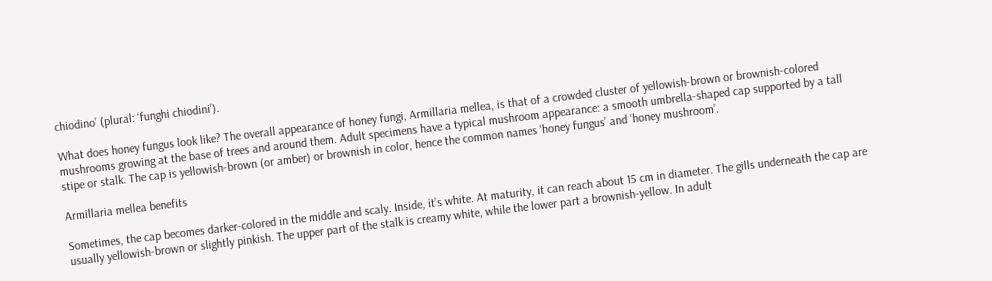chiodino’ (plural: ‘funghi chiodini’).

What does honey fungus look like? The overall appearance of honey fungi, Armillaria mellea, is that of a crowded cluster of yellowish-brown or brownish-colored mushrooms growing at the base of trees and around them. Adult specimens have a typical mushroom appearance: a smooth umbrella-shaped cap supported by a tall stipe or stalk. The cap is yellowish-brown (or amber) or brownish in color, hence the common names ‘honey fungus’ and ‘honey mushroom’.

Armillaria mellea benefits

Sometimes, the cap becomes darker-colored in the middle and scaly. Inside, it’s white. At maturity, it can reach about 15 cm in diameter. The gills underneath the cap are usually yellowish-brown or slightly pinkish. The upper part of the stalk is creamy white, while the lower part a brownish-yellow. In adult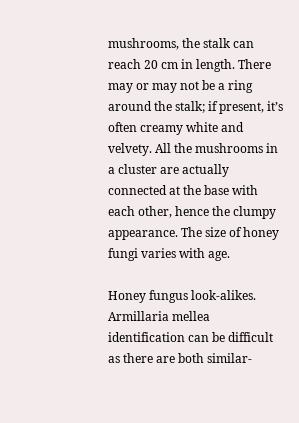mushrooms, the stalk can reach 20 cm in length. There may or may not be a ring around the stalk; if present, it’s often creamy white and velvety. All the mushrooms in a cluster are actually connected at the base with each other, hence the clumpy appearance. The size of honey fungi varies with age.

Honey fungus look-alikes. Armillaria mellea identification can be difficult as there are both similar-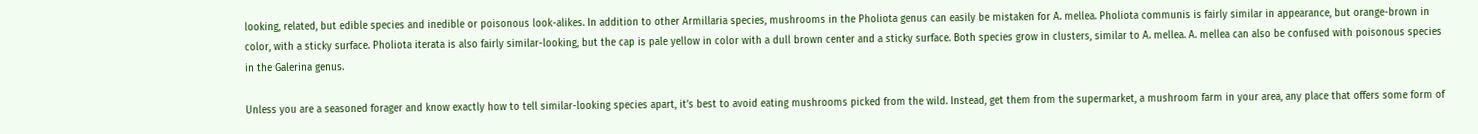looking, related, but edible species and inedible or poisonous look-alikes. In addition to other Armillaria species, mushrooms in the Pholiota genus can easily be mistaken for A. mellea. Pholiota communis is fairly similar in appearance, but orange-brown in color, with a sticky surface. Pholiota iterata is also fairly similar-looking, but the cap is pale yellow in color with a dull brown center and a sticky surface. Both species grow in clusters, similar to A. mellea. A. mellea can also be confused with poisonous species in the Galerina genus.

Unless you are a seasoned forager and know exactly how to tell similar-looking species apart, it’s best to avoid eating mushrooms picked from the wild. Instead, get them from the supermarket, a mushroom farm in your area, any place that offers some form of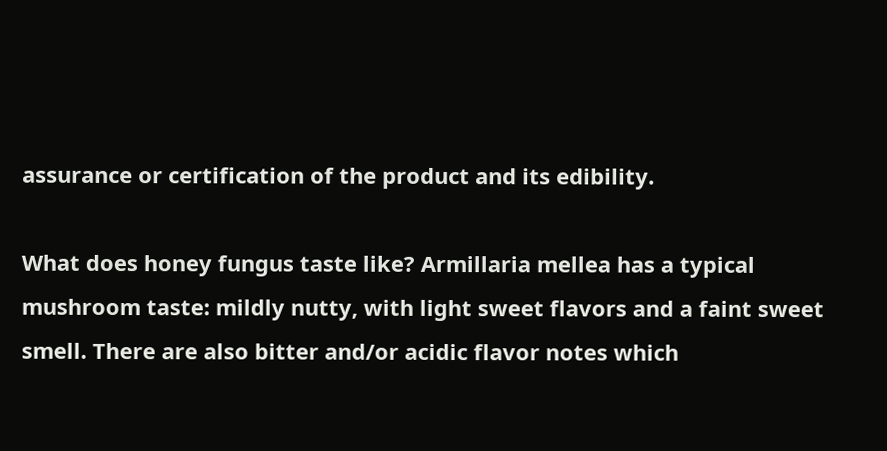assurance or certification of the product and its edibility.

What does honey fungus taste like? Armillaria mellea has a typical mushroom taste: mildly nutty, with light sweet flavors and a faint sweet smell. There are also bitter and/or acidic flavor notes which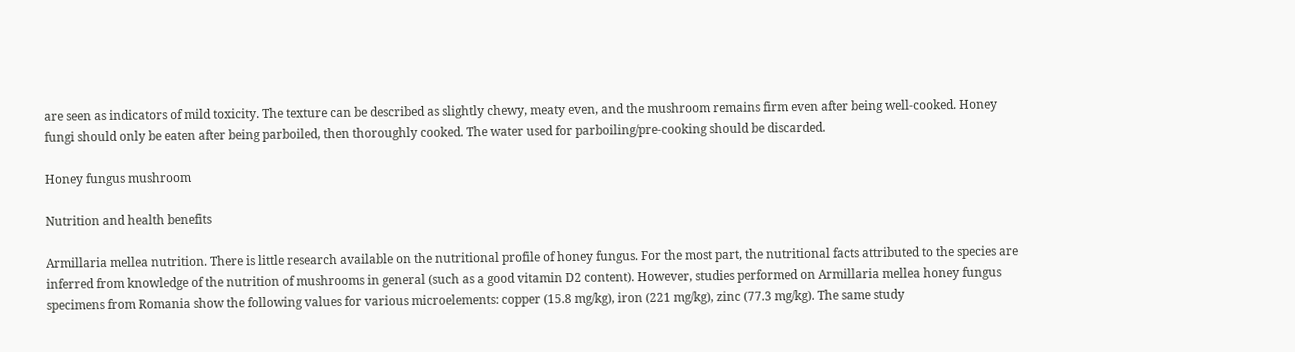are seen as indicators of mild toxicity. The texture can be described as slightly chewy, meaty even, and the mushroom remains firm even after being well-cooked. Honey fungi should only be eaten after being parboiled, then thoroughly cooked. The water used for parboiling/pre-cooking should be discarded.

Honey fungus mushroom

Nutrition and health benefits

Armillaria mellea nutrition. There is little research available on the nutritional profile of honey fungus. For the most part, the nutritional facts attributed to the species are inferred from knowledge of the nutrition of mushrooms in general (such as a good vitamin D2 content). However, studies performed on Armillaria mellea honey fungus specimens from Romania show the following values for various microelements: copper (15.8 mg/kg), iron (221 mg/kg), zinc (77.3 mg/kg). The same study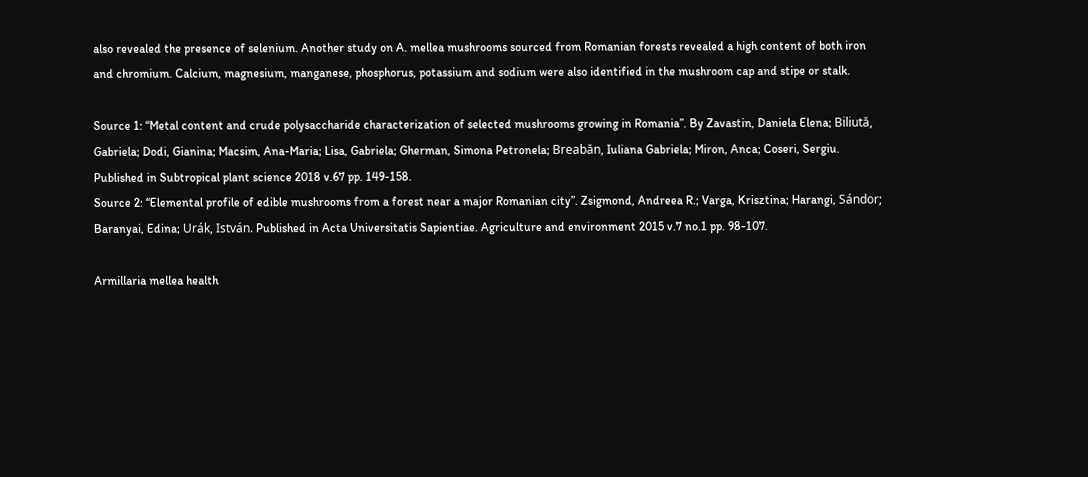also revealed the presence of selenium. Another study on A. mellea mushrooms sourced from Romanian forests revealed a high content of both iron and chromium. Calcium, magnesium, manganese, phosphorus, potassium and sodium were also identified in the mushroom cap and stipe or stalk.

Source 1: “Metal content and crude polysaccharide characterization of selected mushrooms growing in Romania”. By Zavastin, Daniela Elena; Biliută, Gabriela; Dodi, Gianina; Macsim, Ana-Maria; Lisa, Gabriela; Gherman, Simona Petronela; Breabăn, Iuliana Gabriela; Miron, Anca; Coseri, Sergiu. Published in Subtropical plant science 2018 v.67 pp. 149-158.
Source 2: “Elemental profile of edible mushrooms from a forest near a major Romanian city”. Zsigmond, Andreea R.; Varga, Krisztina; Harangi, Sándor; Baranyai, Edina; Urák, István. Published in Acta Universitatis Sapientiae. Agriculture and environment 2015 v.7 no.1 pp. 98-107.

Armillaria mellea health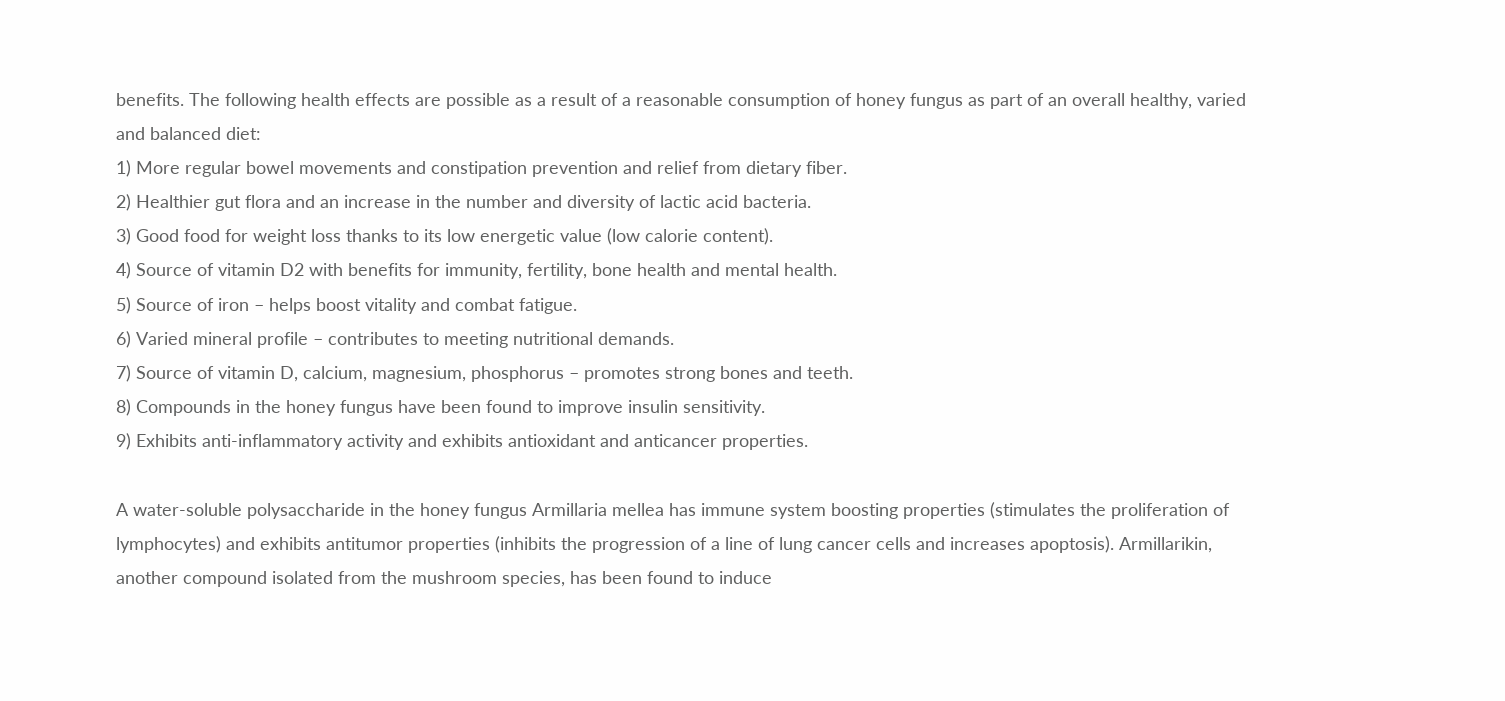benefits. The following health effects are possible as a result of a reasonable consumption of honey fungus as part of an overall healthy, varied and balanced diet:
1) More regular bowel movements and constipation prevention and relief from dietary fiber.
2) Healthier gut flora and an increase in the number and diversity of lactic acid bacteria.
3) Good food for weight loss thanks to its low energetic value (low calorie content).
4) Source of vitamin D2 with benefits for immunity, fertility, bone health and mental health.
5) Source of iron – helps boost vitality and combat fatigue.
6) Varied mineral profile – contributes to meeting nutritional demands.
7) Source of vitamin D, calcium, magnesium, phosphorus – promotes strong bones and teeth.
8) Compounds in the honey fungus have been found to improve insulin sensitivity.
9) Exhibits anti-inflammatory activity and exhibits antioxidant and anticancer properties.

A water-soluble polysaccharide in the honey fungus Armillaria mellea has immune system boosting properties (stimulates the proliferation of lymphocytes) and exhibits antitumor properties (inhibits the progression of a line of lung cancer cells and increases apoptosis). Armillarikin, another compound isolated from the mushroom species, has been found to induce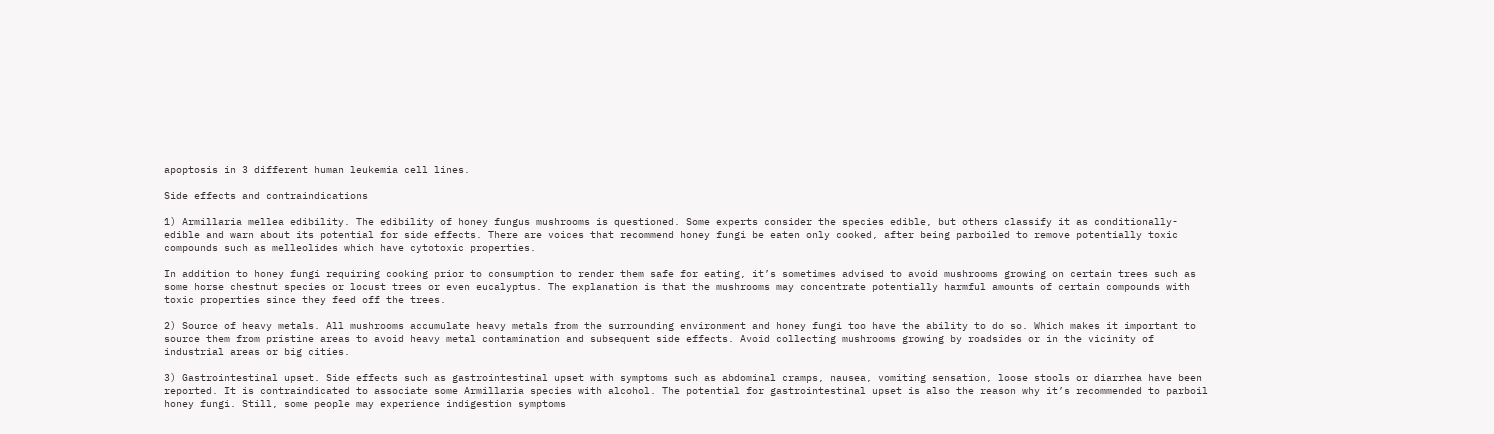apoptosis in 3 different human leukemia cell lines.

Side effects and contraindications

1) Armillaria mellea edibility. The edibility of honey fungus mushrooms is questioned. Some experts consider the species edible, but others classify it as conditionally-edible and warn about its potential for side effects. There are voices that recommend honey fungi be eaten only cooked, after being parboiled to remove potentially toxic compounds such as melleolides which have cytotoxic properties.

In addition to honey fungi requiring cooking prior to consumption to render them safe for eating, it’s sometimes advised to avoid mushrooms growing on certain trees such as some horse chestnut species or locust trees or even eucalyptus. The explanation is that the mushrooms may concentrate potentially harmful amounts of certain compounds with toxic properties since they feed off the trees.

2) Source of heavy metals. All mushrooms accumulate heavy metals from the surrounding environment and honey fungi too have the ability to do so. Which makes it important to source them from pristine areas to avoid heavy metal contamination and subsequent side effects. Avoid collecting mushrooms growing by roadsides or in the vicinity of industrial areas or big cities.

3) Gastrointestinal upset. Side effects such as gastrointestinal upset with symptoms such as abdominal cramps, nausea, vomiting sensation, loose stools or diarrhea have been reported. It is contraindicated to associate some Armillaria species with alcohol. The potential for gastrointestinal upset is also the reason why it’s recommended to parboil honey fungi. Still, some people may experience indigestion symptoms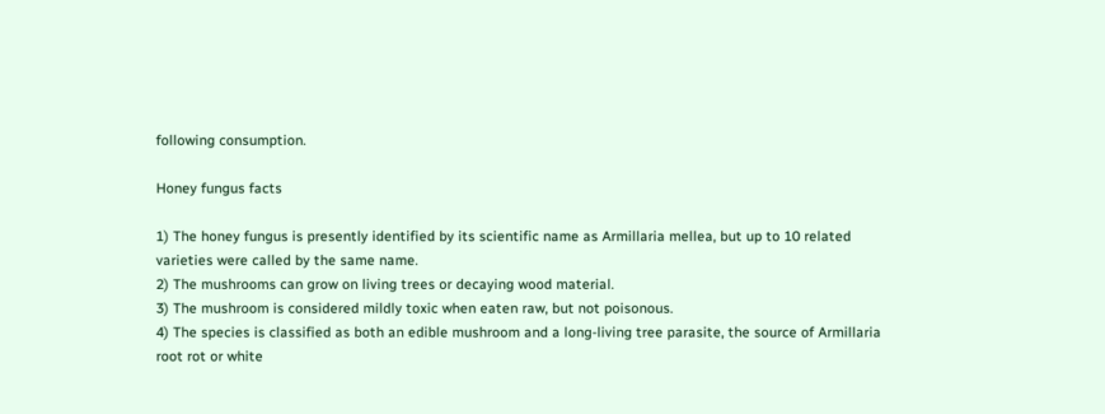following consumption.

Honey fungus facts

1) The honey fungus is presently identified by its scientific name as Armillaria mellea, but up to 10 related varieties were called by the same name.
2) The mushrooms can grow on living trees or decaying wood material.
3) The mushroom is considered mildly toxic when eaten raw, but not poisonous.
4) The species is classified as both an edible mushroom and a long-living tree parasite, the source of Armillaria root rot or white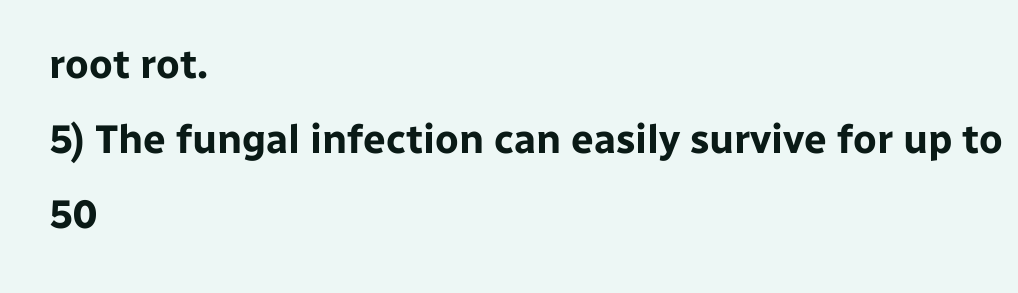root rot.
5) The fungal infection can easily survive for up to 50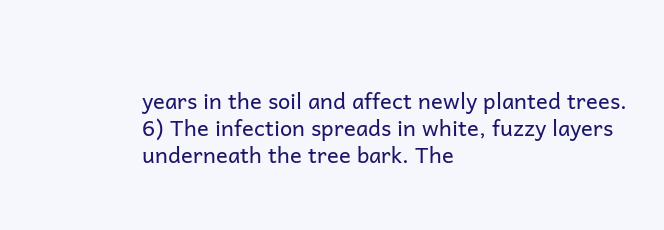years in the soil and affect newly planted trees.
6) The infection spreads in white, fuzzy layers underneath the tree bark. The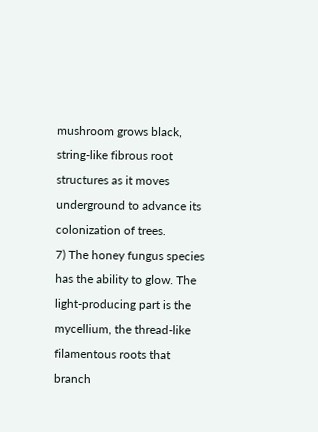mushroom grows black, string-like fibrous root structures as it moves underground to advance its colonization of trees.
7) The honey fungus species has the ability to glow. The light-producing part is the mycellium, the thread-like filamentous roots that branch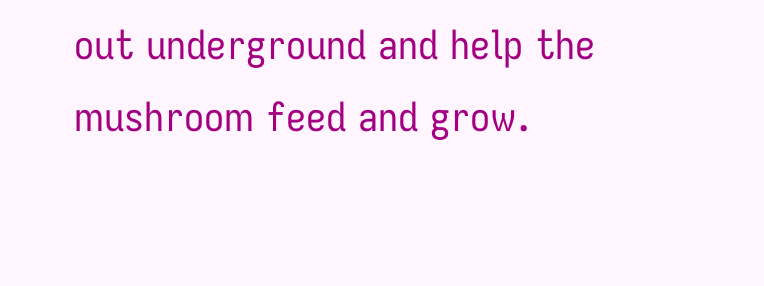out underground and help the mushroom feed and grow.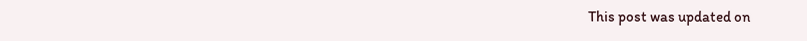This post was updated on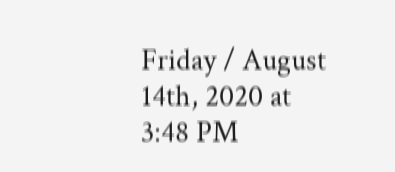Friday / August 14th, 2020 at 3:48 PM